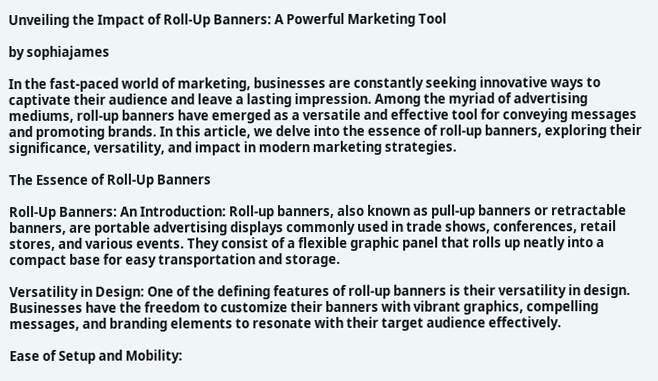Unveiling the Impact of Roll-Up Banners: A Powerful Marketing Tool

by sophiajames

In the fast-paced world of marketing, businesses are constantly seeking innovative ways to captivate their audience and leave a lasting impression. Among the myriad of advertising mediums, roll-up banners have emerged as a versatile and effective tool for conveying messages and promoting brands. In this article, we delve into the essence of roll-up banners, exploring their significance, versatility, and impact in modern marketing strategies.

The Essence of Roll-Up Banners

Roll-Up Banners: An Introduction: Roll-up banners, also known as pull-up banners or retractable banners, are portable advertising displays commonly used in trade shows, conferences, retail stores, and various events. They consist of a flexible graphic panel that rolls up neatly into a compact base for easy transportation and storage.

Versatility in Design: One of the defining features of roll-up banners is their versatility in design. Businesses have the freedom to customize their banners with vibrant graphics, compelling messages, and branding elements to resonate with their target audience effectively.

Ease of Setup and Mobility: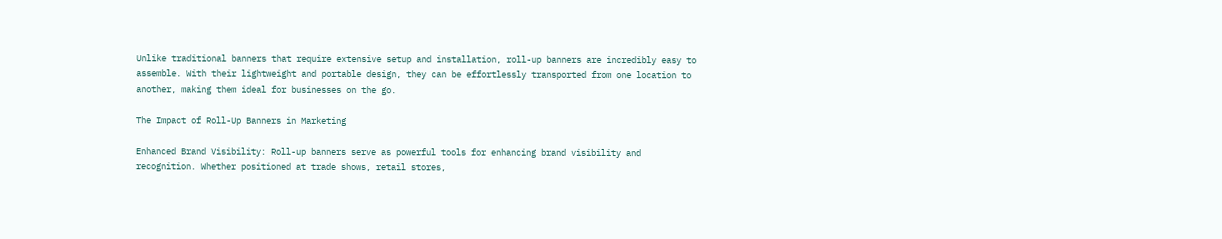Unlike traditional banners that require extensive setup and installation, roll-up banners are incredibly easy to assemble. With their lightweight and portable design, they can be effortlessly transported from one location to another, making them ideal for businesses on the go.

The Impact of Roll-Up Banners in Marketing

Enhanced Brand Visibility: Roll-up banners serve as powerful tools for enhancing brand visibility and recognition. Whether positioned at trade shows, retail stores,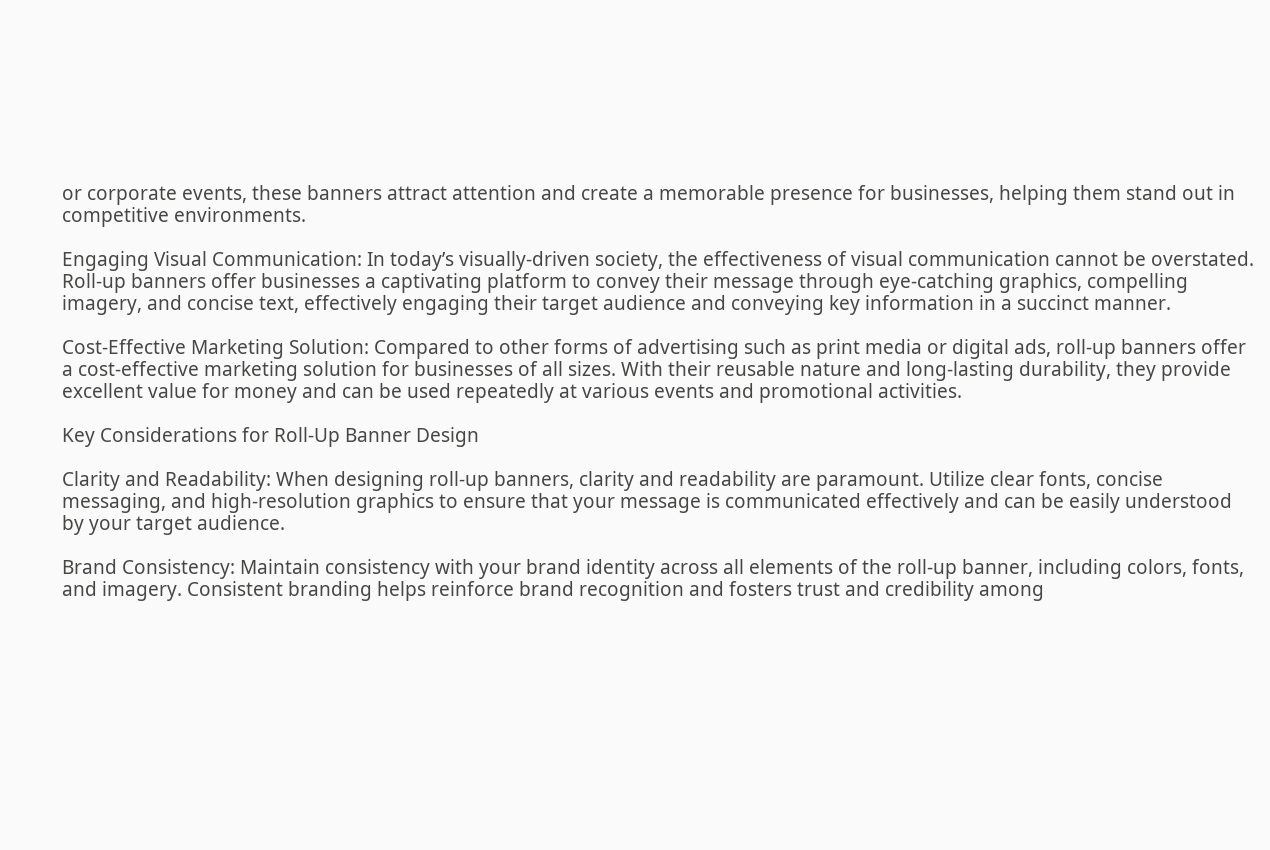or corporate events, these banners attract attention and create a memorable presence for businesses, helping them stand out in competitive environments.

Engaging Visual Communication: In today’s visually-driven society, the effectiveness of visual communication cannot be overstated. Roll-up banners offer businesses a captivating platform to convey their message through eye-catching graphics, compelling imagery, and concise text, effectively engaging their target audience and conveying key information in a succinct manner.

Cost-Effective Marketing Solution: Compared to other forms of advertising such as print media or digital ads, roll-up banners offer a cost-effective marketing solution for businesses of all sizes. With their reusable nature and long-lasting durability, they provide excellent value for money and can be used repeatedly at various events and promotional activities.

Key Considerations for Roll-Up Banner Design

Clarity and Readability: When designing roll-up banners, clarity and readability are paramount. Utilize clear fonts, concise messaging, and high-resolution graphics to ensure that your message is communicated effectively and can be easily understood by your target audience.

Brand Consistency: Maintain consistency with your brand identity across all elements of the roll-up banner, including colors, fonts, and imagery. Consistent branding helps reinforce brand recognition and fosters trust and credibility among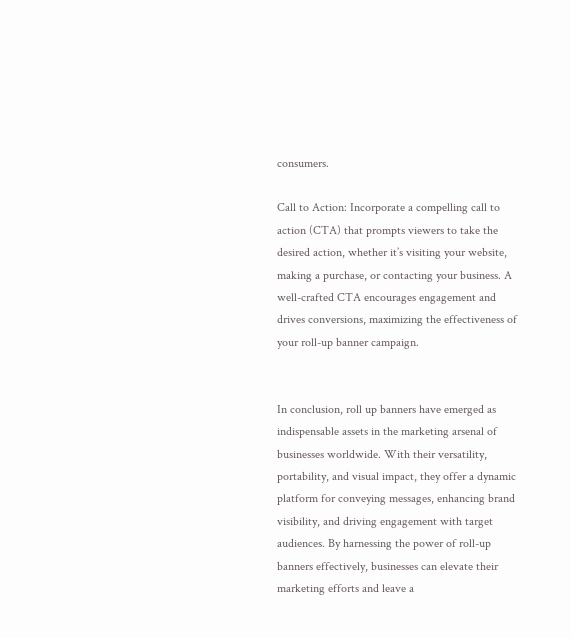consumers.

Call to Action: Incorporate a compelling call to action (CTA) that prompts viewers to take the desired action, whether it’s visiting your website, making a purchase, or contacting your business. A well-crafted CTA encourages engagement and drives conversions, maximizing the effectiveness of your roll-up banner campaign.


In conclusion, roll up banners have emerged as indispensable assets in the marketing arsenal of businesses worldwide. With their versatility, portability, and visual impact, they offer a dynamic platform for conveying messages, enhancing brand visibility, and driving engagement with target audiences. By harnessing the power of roll-up banners effectively, businesses can elevate their marketing efforts and leave a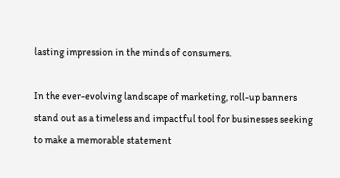lasting impression in the minds of consumers.

In the ever-evolving landscape of marketing, roll-up banners stand out as a timeless and impactful tool for businesses seeking to make a memorable statement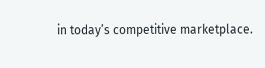in today’s competitive marketplace.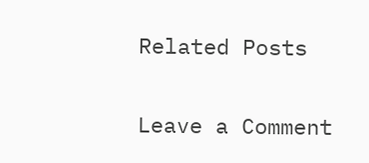Related Posts

Leave a Comment